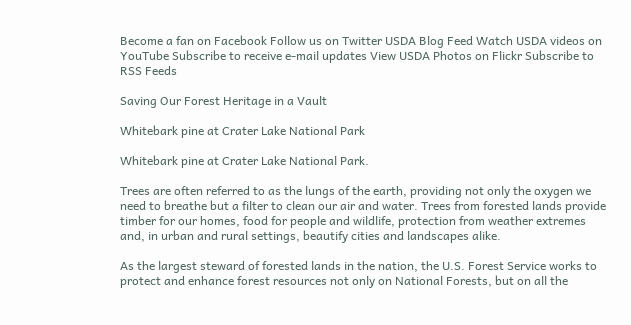Become a fan on Facebook Follow us on Twitter USDA Blog Feed Watch USDA videos on YouTube Subscribe to receive e-mail updates View USDA Photos on Flickr Subscribe to RSS Feeds

Saving Our Forest Heritage in a Vault

Whitebark pine at Crater Lake National Park

Whitebark pine at Crater Lake National Park.

Trees are often referred to as the lungs of the earth, providing not only the oxygen we need to breathe but a filter to clean our air and water. Trees from forested lands provide timber for our homes, food for people and wildlife, protection from weather extremes and, in urban and rural settings, beautify cities and landscapes alike.

As the largest steward of forested lands in the nation, the U.S. Forest Service works to protect and enhance forest resources not only on National Forests, but on all the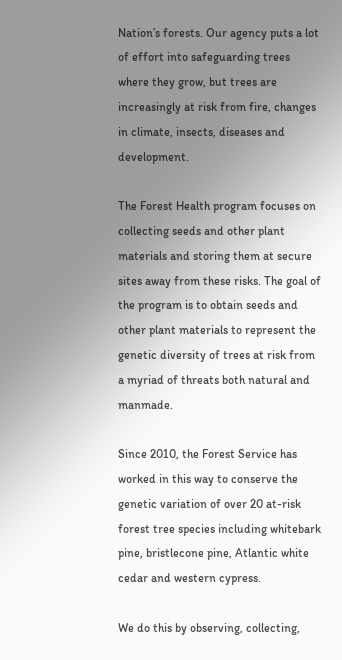Nation’s forests. Our agency puts a lot of effort into safeguarding trees where they grow, but trees are increasingly at risk from fire, changes in climate, insects, diseases and development.

The Forest Health program focuses on collecting seeds and other plant materials and storing them at secure sites away from these risks. The goal of the program is to obtain seeds and other plant materials to represent the genetic diversity of trees at risk from a myriad of threats both natural and manmade.

Since 2010, the Forest Service has worked in this way to conserve the genetic variation of over 20 at-risk forest tree species including whitebark pine, bristlecone pine, Atlantic white cedar and western cypress.

We do this by observing, collecting,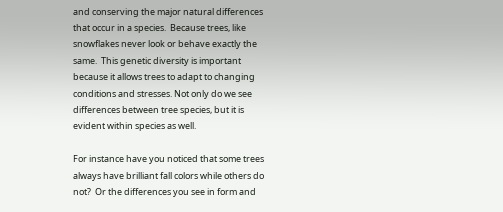and conserving the major natural differences that occur in a species.  Because trees, like snowflakes never look or behave exactly the same.  This genetic diversity is important because it allows trees to adapt to changing conditions and stresses. Not only do we see differences between tree species, but it is evident within species as well.

For instance have you noticed that some trees always have brilliant fall colors while others do not?  Or the differences you see in form and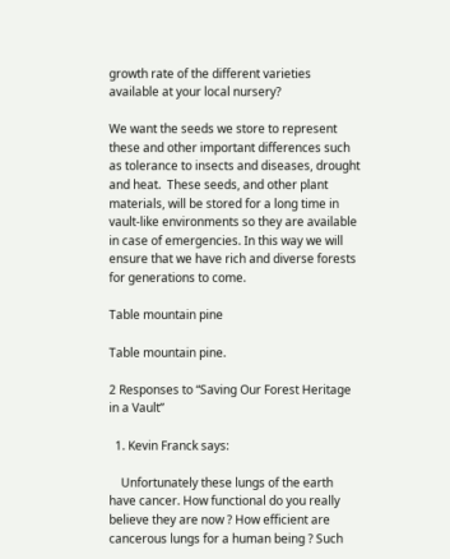growth rate of the different varieties available at your local nursery?

We want the seeds we store to represent these and other important differences such as tolerance to insects and diseases, drought and heat.  These seeds, and other plant materials, will be stored for a long time in vault-like environments so they are available in case of emergencies. In this way we will ensure that we have rich and diverse forests for generations to come.

Table mountain pine

Table mountain pine.

2 Responses to “Saving Our Forest Heritage in a Vault”

  1. Kevin Franck says:

    Unfortunately these lungs of the earth have cancer. How functional do you really believe they are now ? How efficient are cancerous lungs for a human being ? Such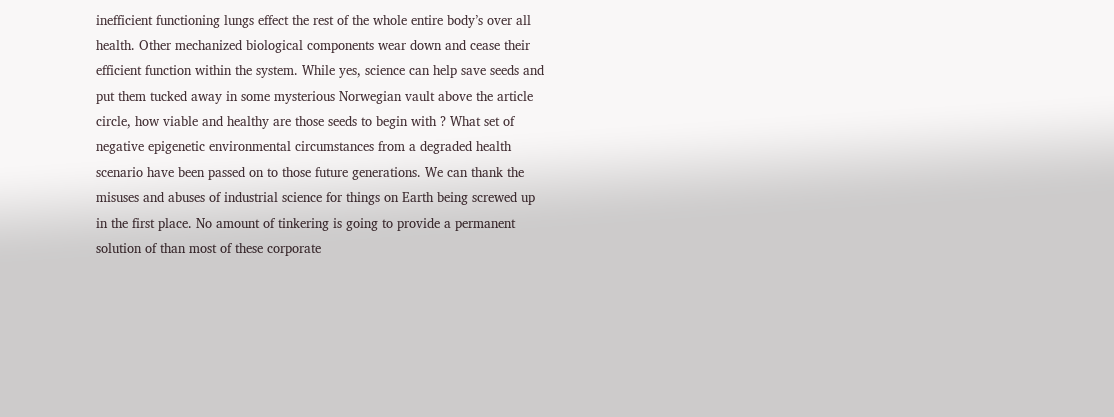inefficient functioning lungs effect the rest of the whole entire body’s over all health. Other mechanized biological components wear down and cease their efficient function within the system. While yes, science can help save seeds and put them tucked away in some mysterious Norwegian vault above the article circle, how viable and healthy are those seeds to begin with ? What set of negative epigenetic environmental circumstances from a degraded health scenario have been passed on to those future generations. We can thank the misuses and abuses of industrial science for things on Earth being screwed up in the first place. No amount of tinkering is going to provide a permanent solution of than most of these corporate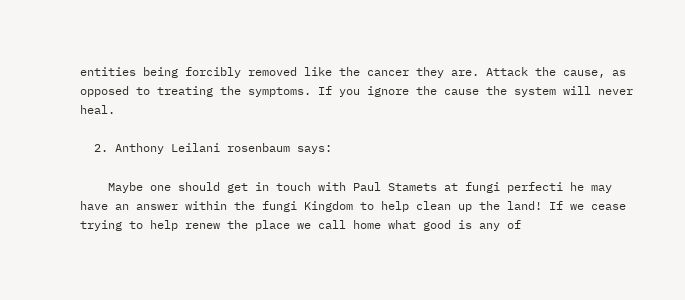entities being forcibly removed like the cancer they are. Attack the cause, as opposed to treating the symptoms. If you ignore the cause the system will never heal.

  2. Anthony Leilani rosenbaum says:

    Maybe one should get in touch with Paul Stamets at fungi perfecti he may have an answer within the fungi Kingdom to help clean up the land! If we cease trying to help renew the place we call home what good is any of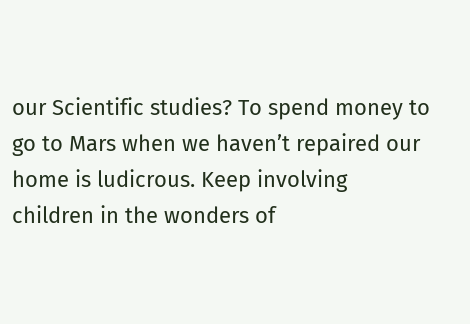our Scientific studies? To spend money to go to Mars when we haven’t repaired our home is ludicrous. Keep involving children in the wonders of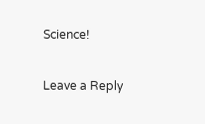Science!

Leave a Reply